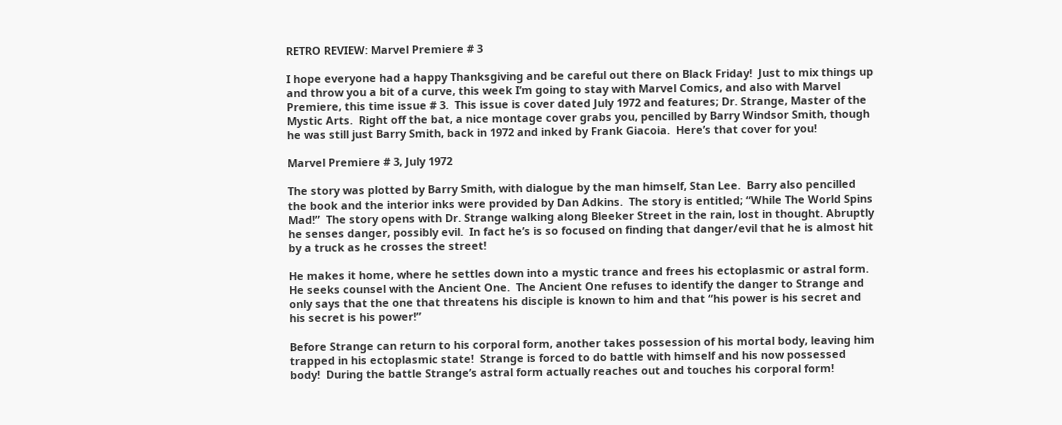RETRO REVIEW: Marvel Premiere # 3

I hope everyone had a happy Thanksgiving and be careful out there on Black Friday!  Just to mix things up and throw you a bit of a curve, this week I’m going to stay with Marvel Comics, and also with Marvel Premiere, this time issue # 3.  This issue is cover dated July 1972 and features; Dr. Strange, Master of the Mystic Arts.  Right off the bat, a nice montage cover grabs you, pencilled by Barry Windsor Smith, though he was still just Barry Smith, back in 1972 and inked by Frank Giacoia.  Here’s that cover for you!

Marvel Premiere # 3, July 1972

The story was plotted by Barry Smith, with dialogue by the man himself, Stan Lee.  Barry also pencilled the book and the interior inks were provided by Dan Adkins.  The story is entitled; “While The World Spins Mad!”  The story opens with Dr. Strange walking along Bleeker Street in the rain, lost in thought. Abruptly he senses danger, possibly evil.  In fact he’s is so focused on finding that danger/evil that he is almost hit by a truck as he crosses the street!

He makes it home, where he settles down into a mystic trance and frees his ectoplasmic or astral form.  He seeks counsel with the Ancient One.  The Ancient One refuses to identify the danger to Strange and only says that the one that threatens his disciple is known to him and that “his power is his secret and his secret is his power!”

Before Strange can return to his corporal form, another takes possession of his mortal body, leaving him trapped in his ectoplasmic state!  Strange is forced to do battle with himself and his now possessed body!  During the battle Strange’s astral form actually reaches out and touches his corporal form!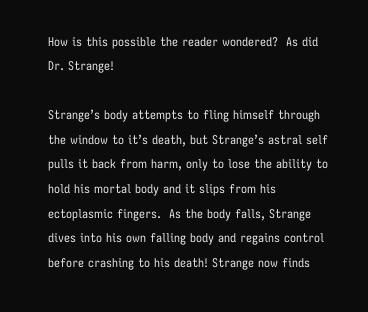How is this possible the reader wondered?  As did Dr. Strange!

Strange’s body attempts to fling himself through the window to it’s death, but Strange’s astral self pulls it back from harm, only to lose the ability to hold his mortal body and it slips from his ectoplasmic fingers.  As the body falls, Strange dives into his own falling body and regains control before crashing to his death! Strange now finds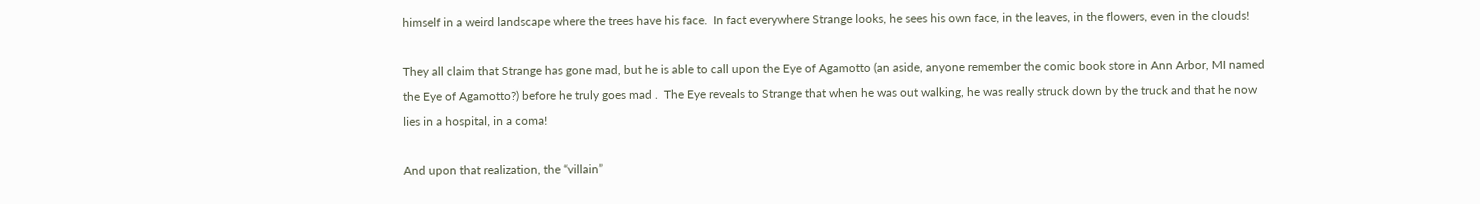himself in a weird landscape where the trees have his face.  In fact everywhere Strange looks, he sees his own face, in the leaves, in the flowers, even in the clouds!

They all claim that Strange has gone mad, but he is able to call upon the Eye of Agamotto (an aside, anyone remember the comic book store in Ann Arbor, MI named the Eye of Agamotto?) before he truly goes mad .  The Eye reveals to Strange that when he was out walking, he was really struck down by the truck and that he now lies in a hospital, in a coma!

And upon that realization, the “villain”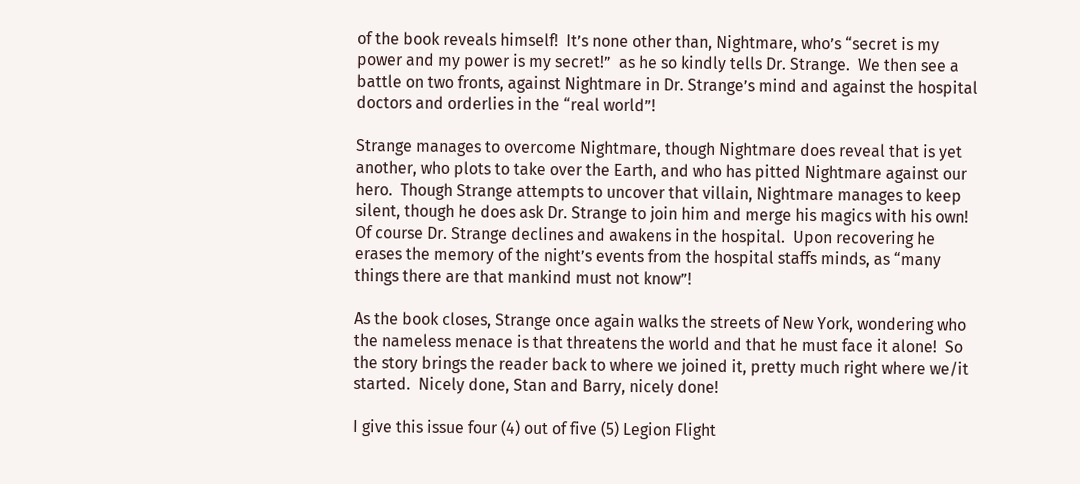of the book reveals himself!  It’s none other than, Nightmare, who’s “secret is my power and my power is my secret!”  as he so kindly tells Dr. Strange.  We then see a battle on two fronts, against Nightmare in Dr. Strange’s mind and against the hospital doctors and orderlies in the “real world”!

Strange manages to overcome Nightmare, though Nightmare does reveal that is yet another, who plots to take over the Earth, and who has pitted Nightmare against our hero.  Though Strange attempts to uncover that villain, Nightmare manages to keep silent, though he does ask Dr. Strange to join him and merge his magics with his own!  Of course Dr. Strange declines and awakens in the hospital.  Upon recovering he erases the memory of the night’s events from the hospital staffs minds, as “many things there are that mankind must not know”!

As the book closes, Strange once again walks the streets of New York, wondering who the nameless menace is that threatens the world and that he must face it alone!  So the story brings the reader back to where we joined it, pretty much right where we/it started.  Nicely done, Stan and Barry, nicely done!

I give this issue four (4) out of five (5) Legion Flight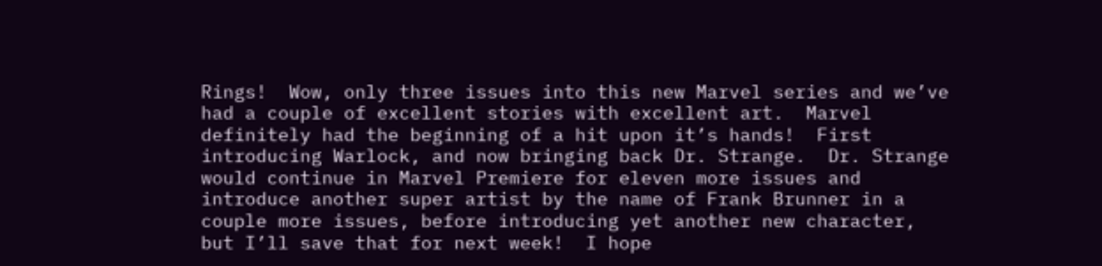Rings!  Wow, only three issues into this new Marvel series and we’ve had a couple of excellent stories with excellent art.  Marvel definitely had the beginning of a hit upon it’s hands!  First introducing Warlock, and now bringing back Dr. Strange.  Dr. Strange would continue in Marvel Premiere for eleven more issues and introduce another super artist by the name of Frank Brunner in a couple more issues, before introducing yet another new character, but I’ll save that for next week!  I hope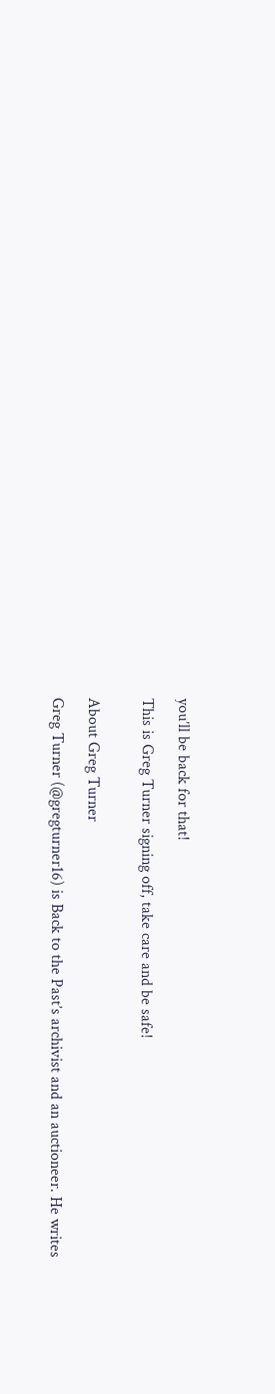you’ll be back for that!

This is Greg Turner signing off, take care and be safe!


About Greg Turner

Greg Turner (@gregturner16) is Back to the Past’s archivist and an auctioneer. He writes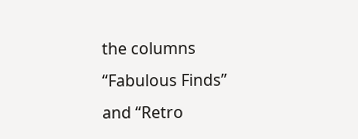the columns “Fabulous Finds” and “Retro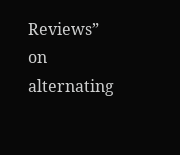Reviews” on alternating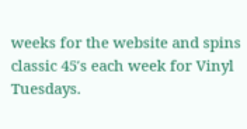weeks for the website and spins classic 45′s each week for Vinyl Tuesdays.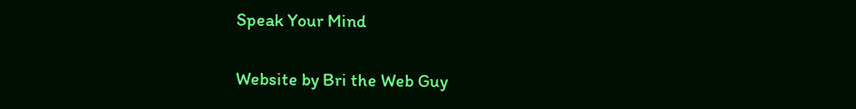Speak Your Mind


Website by Bri the Web Guy